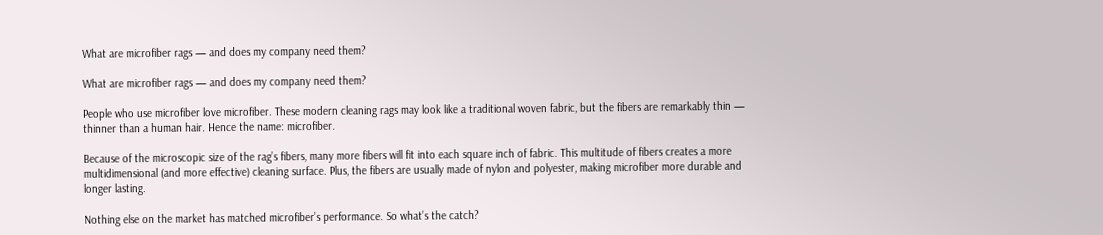What are microfiber rags — and does my company need them?

What are microfiber rags — and does my company need them?

People who use microfiber love microfiber. These modern cleaning rags may look like a traditional woven fabric, but the fibers are remarkably thin — thinner than a human hair. Hence the name: microfiber.

Because of the microscopic size of the rag’s fibers, many more fibers will fit into each square inch of fabric. This multitude of fibers creates a more multidimensional (and more effective) cleaning surface. Plus, the fibers are usually made of nylon and polyester, making microfiber more durable and longer lasting.

Nothing else on the market has matched microfiber’s performance. So what’s the catch?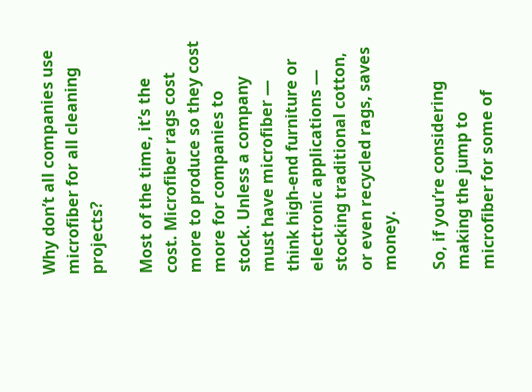Why don’t all companies use microfiber for all cleaning projects?

Most of the time, it’s the cost. Microfiber rags cost more to produce so they cost more for companies to stock. Unless a company must have microfiber — think high-end furniture or electronic applications — stocking traditional cotton, or even recycled rags, saves money.

So, if you’re considering making the jump to microfiber for some of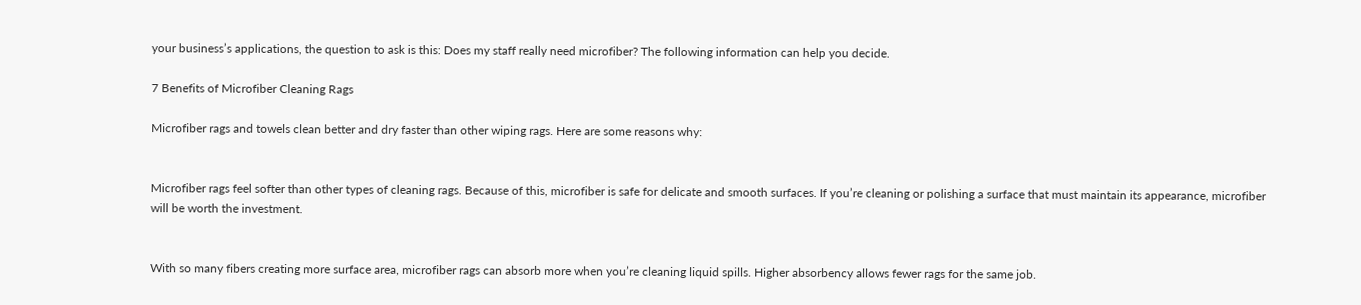your business’s applications, the question to ask is this: Does my staff really need microfiber? The following information can help you decide.

7 Benefits of Microfiber Cleaning Rags

Microfiber rags and towels clean better and dry faster than other wiping rags. Here are some reasons why:


Microfiber rags feel softer than other types of cleaning rags. Because of this, microfiber is safe for delicate and smooth surfaces. If you’re cleaning or polishing a surface that must maintain its appearance, microfiber will be worth the investment.


With so many fibers creating more surface area, microfiber rags can absorb more when you’re cleaning liquid spills. Higher absorbency allows fewer rags for the same job.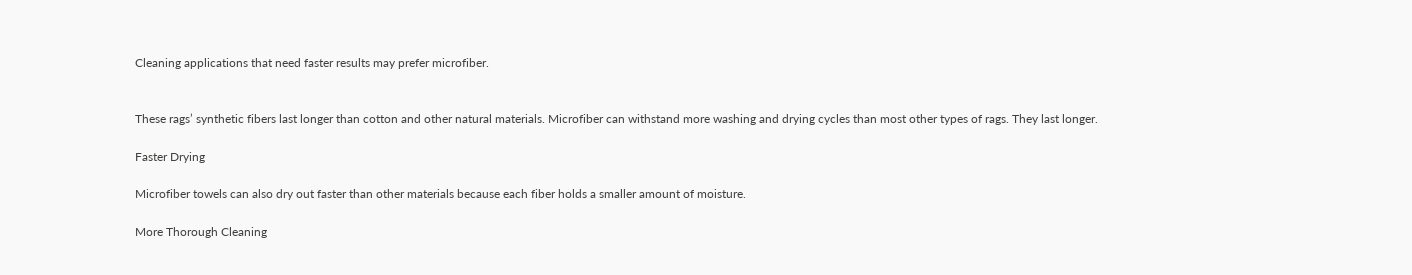Cleaning applications that need faster results may prefer microfiber.


These rags’ synthetic fibers last longer than cotton and other natural materials. Microfiber can withstand more washing and drying cycles than most other types of rags. They last longer.

Faster Drying

Microfiber towels can also dry out faster than other materials because each fiber holds a smaller amount of moisture.

More Thorough Cleaning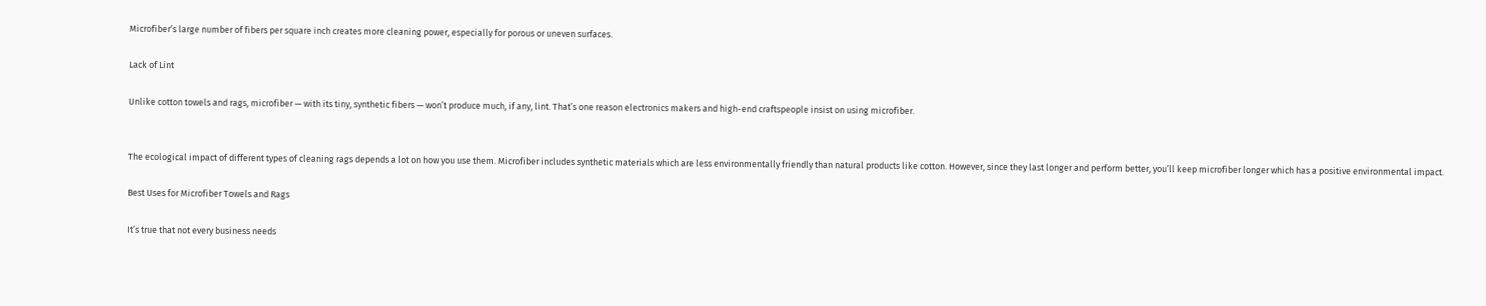Microfiber’s large number of fibers per square inch creates more cleaning power, especially for porous or uneven surfaces.

Lack of Lint

Unlike cotton towels and rags, microfiber — with its tiny, synthetic fibers — won’t produce much, if any, lint. That’s one reason electronics makers and high-end craftspeople insist on using microfiber.


The ecological impact of different types of cleaning rags depends a lot on how you use them. Microfiber includes synthetic materials which are less environmentally friendly than natural products like cotton. However, since they last longer and perform better, you’ll keep microfiber longer which has a positive environmental impact.

Best Uses for Microfiber Towels and Rags

It’s true that not every business needs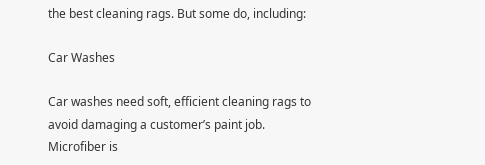the best cleaning rags. But some do, including:

Car Washes

Car washes need soft, efficient cleaning rags to avoid damaging a customer’s paint job. Microfiber is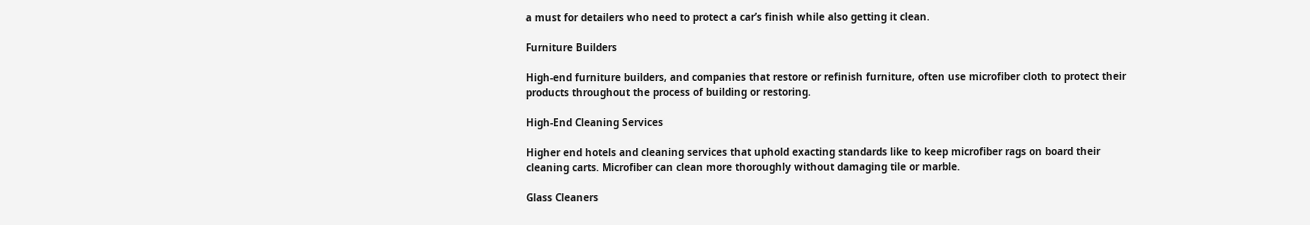a must for detailers who need to protect a car’s finish while also getting it clean.

Furniture Builders

High-end furniture builders, and companies that restore or refinish furniture, often use microfiber cloth to protect their products throughout the process of building or restoring.

High-End Cleaning Services

Higher end hotels and cleaning services that uphold exacting standards like to keep microfiber rags on board their cleaning carts. Microfiber can clean more thoroughly without damaging tile or marble.

Glass Cleaners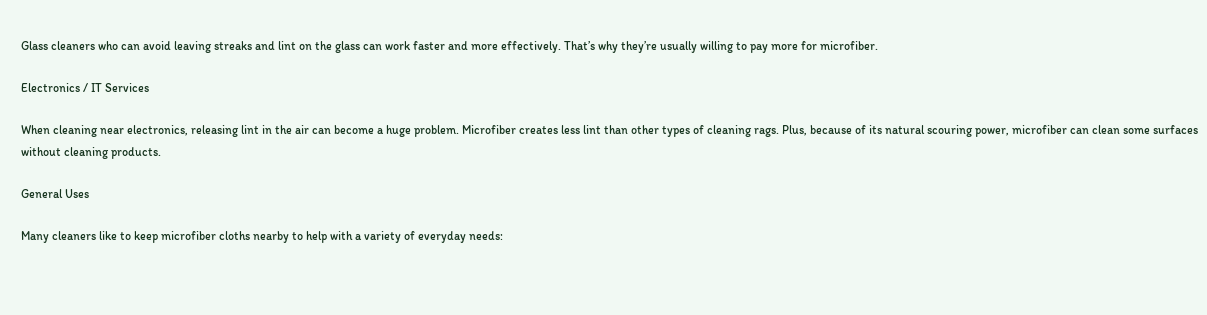Glass cleaners who can avoid leaving streaks and lint on the glass can work faster and more effectively. That’s why they’re usually willing to pay more for microfiber.

Electronics / IT Services

When cleaning near electronics, releasing lint in the air can become a huge problem. Microfiber creates less lint than other types of cleaning rags. Plus, because of its natural scouring power, microfiber can clean some surfaces without cleaning products.

General Uses

Many cleaners like to keep microfiber cloths nearby to help with a variety of everyday needs: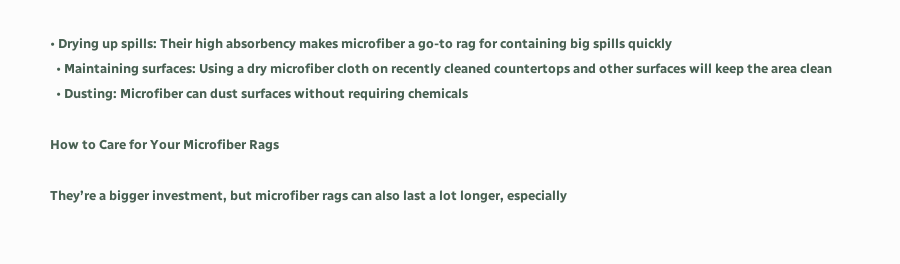• Drying up spills: Their high absorbency makes microfiber a go-to rag for containing big spills quickly
  • Maintaining surfaces: Using a dry microfiber cloth on recently cleaned countertops and other surfaces will keep the area clean
  • Dusting: Microfiber can dust surfaces without requiring chemicals

How to Care for Your Microfiber Rags

They’re a bigger investment, but microfiber rags can also last a lot longer, especially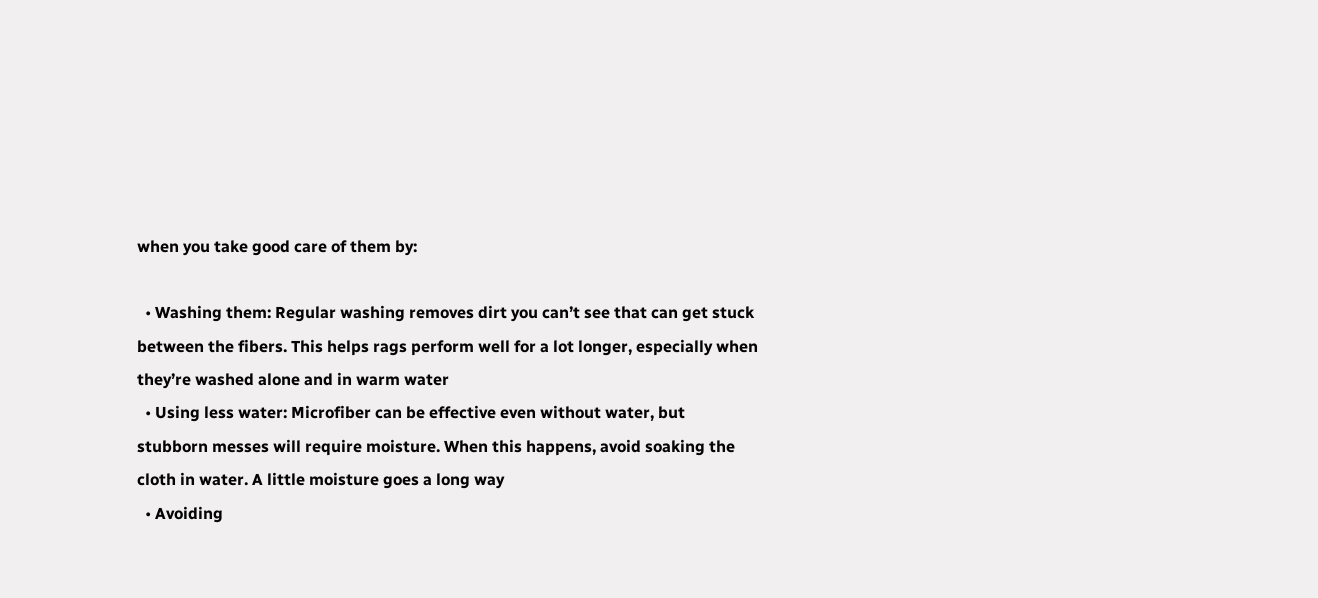when you take good care of them by:

  • Washing them: Regular washing removes dirt you can’t see that can get stuck between the fibers. This helps rags perform well for a lot longer, especially when they’re washed alone and in warm water
  • Using less water: Microfiber can be effective even without water, but stubborn messes will require moisture. When this happens, avoid soaking the cloth in water. A little moisture goes a long way
  • Avoiding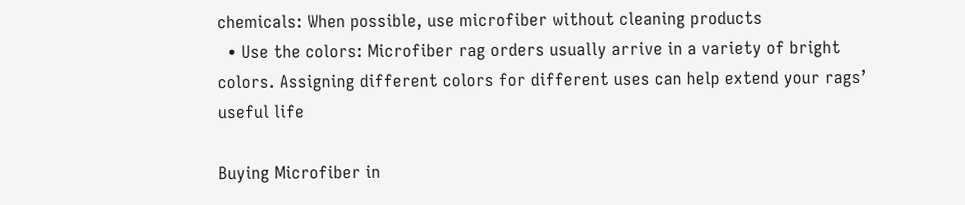chemicals: When possible, use microfiber without cleaning products
  • Use the colors: Microfiber rag orders usually arrive in a variety of bright colors. Assigning different colors for different uses can help extend your rags’ useful life

Buying Microfiber in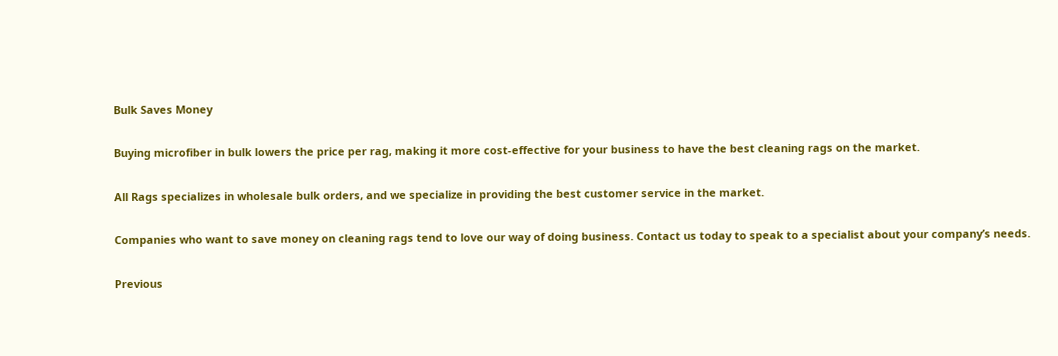Bulk Saves Money

Buying microfiber in bulk lowers the price per rag, making it more cost-effective for your business to have the best cleaning rags on the market.

All Rags specializes in wholesale bulk orders, and we specialize in providing the best customer service in the market.

Companies who want to save money on cleaning rags tend to love our way of doing business. Contact us today to speak to a specialist about your company’s needs.

Previous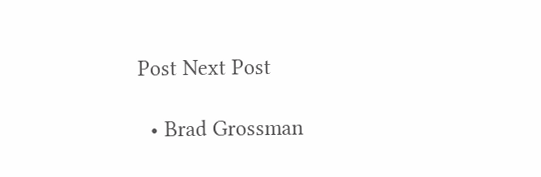Post Next Post

  • Brad Grossman